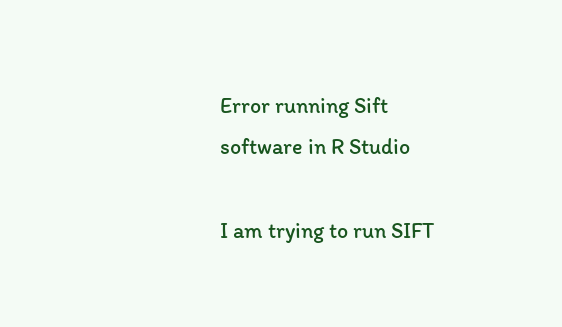Error running Sift software in R Studio

I am trying to run SIFT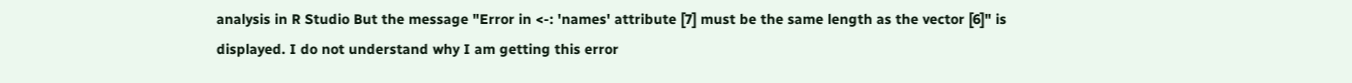analysis in R Studio But the message "Error in <-: 'names' attribute [7] must be the same length as the vector [6]" is displayed. I do not understand why I am getting this error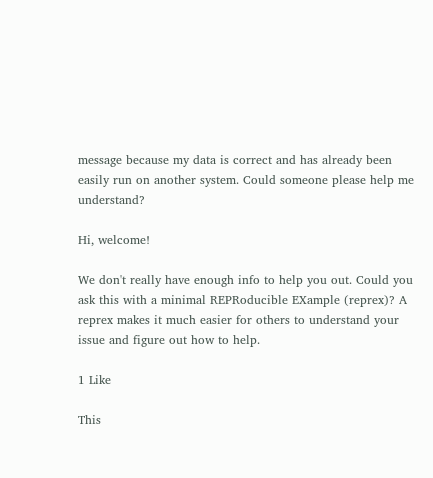message because my data is correct and has already been easily run on another system. Could someone please help me understand?

Hi, welcome!

We don't really have enough info to help you out. Could you ask this with a minimal REPRoducible EXample (reprex)? A reprex makes it much easier for others to understand your issue and figure out how to help.

1 Like

This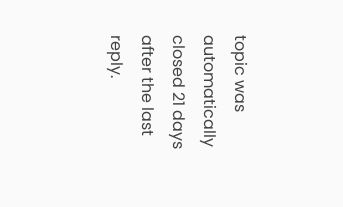topic was automatically closed 21 days after the last reply.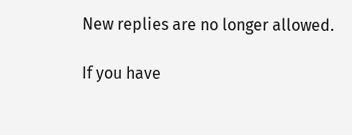New replies are no longer allowed.

If you have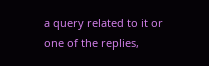a query related to it or one of the replies,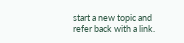start a new topic and refer back with a link.